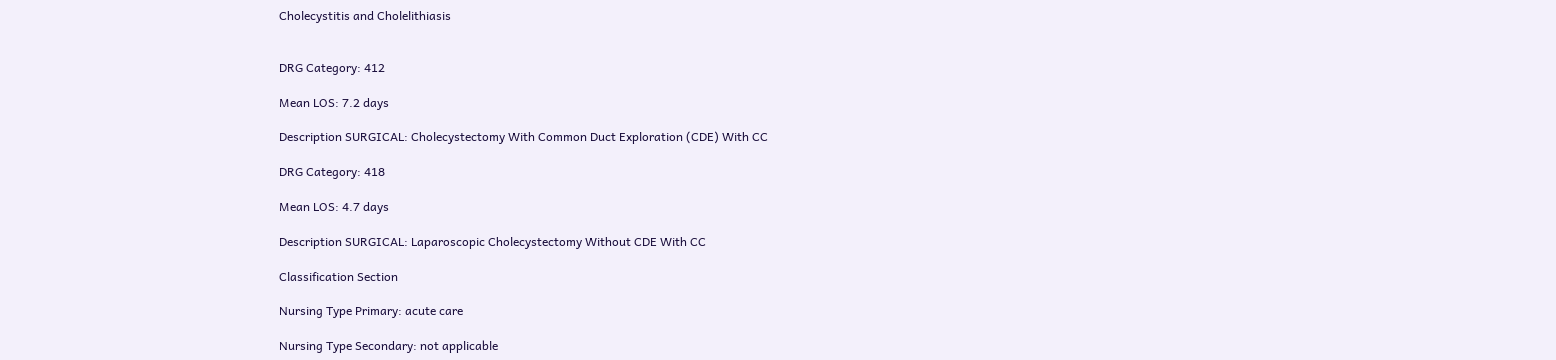Cholecystitis and Cholelithiasis


DRG Category: 412

Mean LOS: 7.2 days

Description SURGICAL: Cholecystectomy With Common Duct Exploration (CDE) With CC

DRG Category: 418

Mean LOS: 4.7 days

Description SURGICAL: Laparoscopic Cholecystectomy Without CDE With CC

Classification Section

Nursing Type Primary: acute care

Nursing Type Secondary: not applicable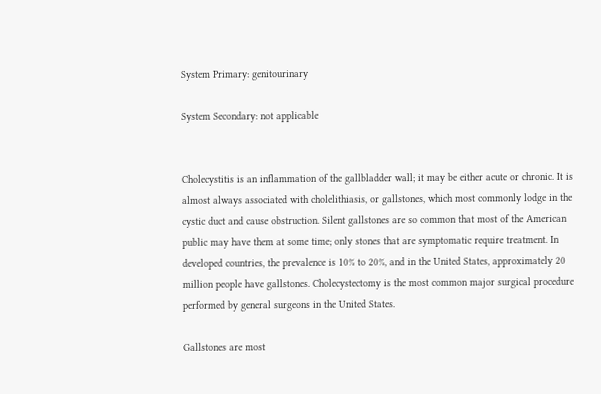System Primary: genitourinary

System Secondary: not applicable


Cholecystitis is an inflammation of the gallbladder wall; it may be either acute or chronic. It is almost always associated with cholelithiasis, or gallstones, which most commonly lodge in the cystic duct and cause obstruction. Silent gallstones are so common that most of the American public may have them at some time; only stones that are symptomatic require treatment. In developed countries, the prevalence is 10% to 20%, and in the United States, approximately 20 million people have gallstones. Cholecystectomy is the most common major surgical procedure performed by general surgeons in the United States.

Gallstones are most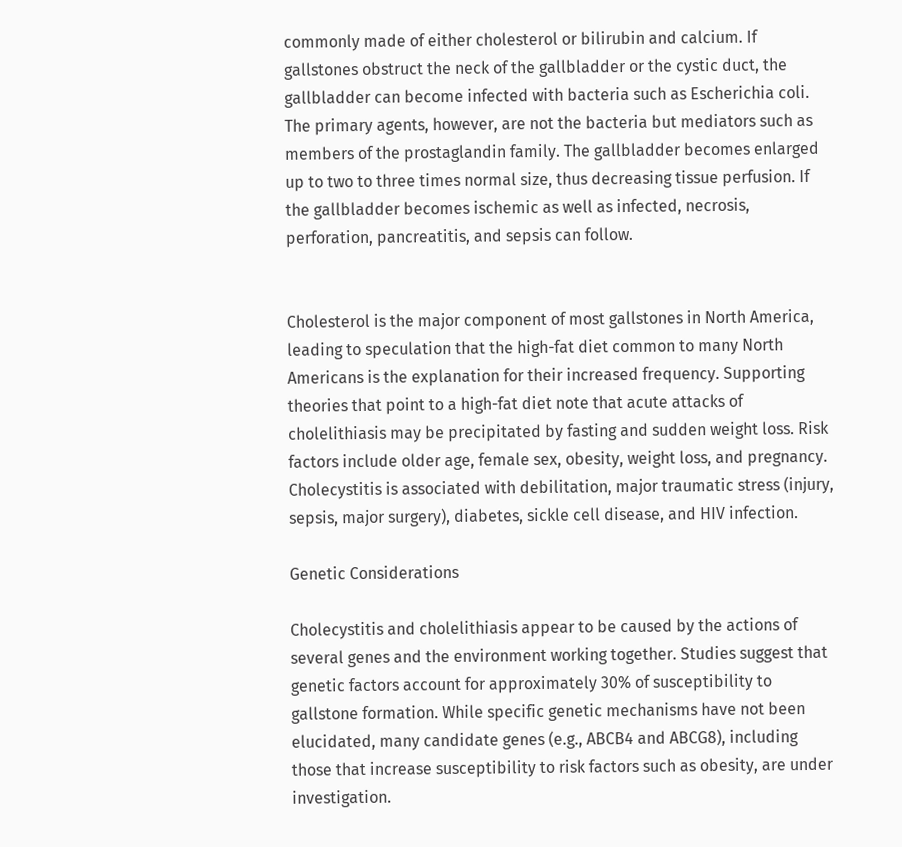commonly made of either cholesterol or bilirubin and calcium. If gallstones obstruct the neck of the gallbladder or the cystic duct, the gallbladder can become infected with bacteria such as Escherichia coli. The primary agents, however, are not the bacteria but mediators such as members of the prostaglandin family. The gallbladder becomes enlarged up to two to three times normal size, thus decreasing tissue perfusion. If the gallbladder becomes ischemic as well as infected, necrosis, perforation, pancreatitis, and sepsis can follow.


Cholesterol is the major component of most gallstones in North America, leading to speculation that the high-fat diet common to many North Americans is the explanation for their increased frequency. Supporting theories that point to a high-fat diet note that acute attacks of cholelithiasis may be precipitated by fasting and sudden weight loss. Risk factors include older age, female sex, obesity, weight loss, and pregnancy. Cholecystitis is associated with debilitation, major traumatic stress (injury, sepsis, major surgery), diabetes, sickle cell disease, and HIV infection.

Genetic Considerations

Cholecystitis and cholelithiasis appear to be caused by the actions of several genes and the environment working together. Studies suggest that genetic factors account for approximately 30% of susceptibility to gallstone formation. While specific genetic mechanisms have not been elucidated, many candidate genes (e.g., ABCB4 and ABCG8), including those that increase susceptibility to risk factors such as obesity, are under investigation.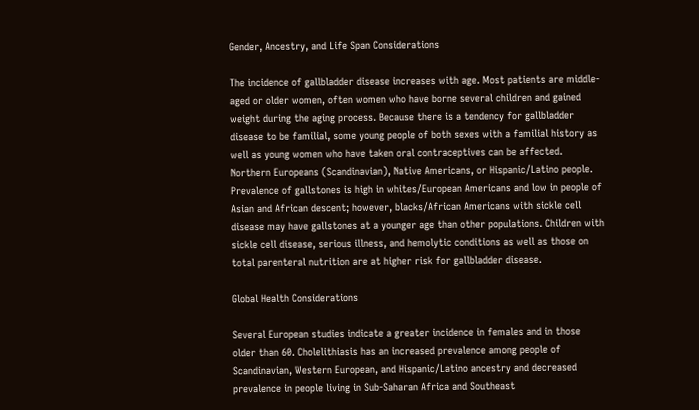Gender, Ancestry, and Life Span Considerations

The incidence of gallbladder disease increases with age. Most patients are middle-aged or older women, often women who have borne several children and gained weight during the aging process. Because there is a tendency for gallbladder disease to be familial, some young people of both sexes with a familial history as well as young women who have taken oral contraceptives can be affected. Northern Europeans (Scandinavian), Native Americans, or Hispanic/Latino people. Prevalence of gallstones is high in whites/European Americans and low in people of Asian and African descent; however, blacks/African Americans with sickle cell disease may have gallstones at a younger age than other populations. Children with sickle cell disease, serious illness, and hemolytic conditions as well as those on total parenteral nutrition are at higher risk for gallbladder disease.

Global Health Considerations

Several European studies indicate a greater incidence in females and in those older than 60. Cholelithiasis has an increased prevalence among people of Scandinavian, Western European, and Hispanic/Latino ancestry and decreased prevalence in people living in Sub-Saharan Africa and Southeast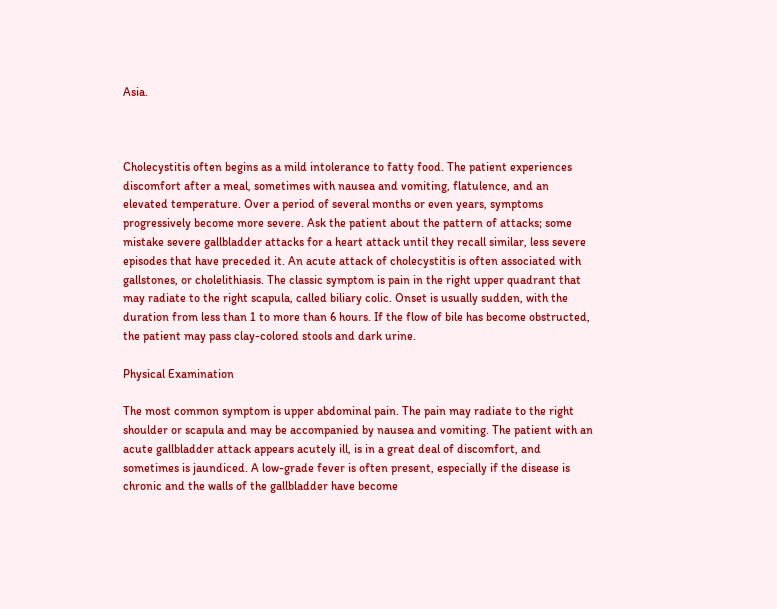Asia.



Cholecystitis often begins as a mild intolerance to fatty food. The patient experiences discomfort after a meal, sometimes with nausea and vomiting, flatulence, and an elevated temperature. Over a period of several months or even years, symptoms progressively become more severe. Ask the patient about the pattern of attacks; some mistake severe gallbladder attacks for a heart attack until they recall similar, less severe episodes that have preceded it. An acute attack of cholecystitis is often associated with gallstones, or cholelithiasis. The classic symptom is pain in the right upper quadrant that may radiate to the right scapula, called biliary colic. Onset is usually sudden, with the duration from less than 1 to more than 6 hours. If the flow of bile has become obstructed, the patient may pass clay-colored stools and dark urine.

Physical Examination

The most common symptom is upper abdominal pain. The pain may radiate to the right shoulder or scapula and may be accompanied by nausea and vomiting. The patient with an acute gallbladder attack appears acutely ill, is in a great deal of discomfort, and sometimes is jaundiced. A low-grade fever is often present, especially if the disease is chronic and the walls of the gallbladder have become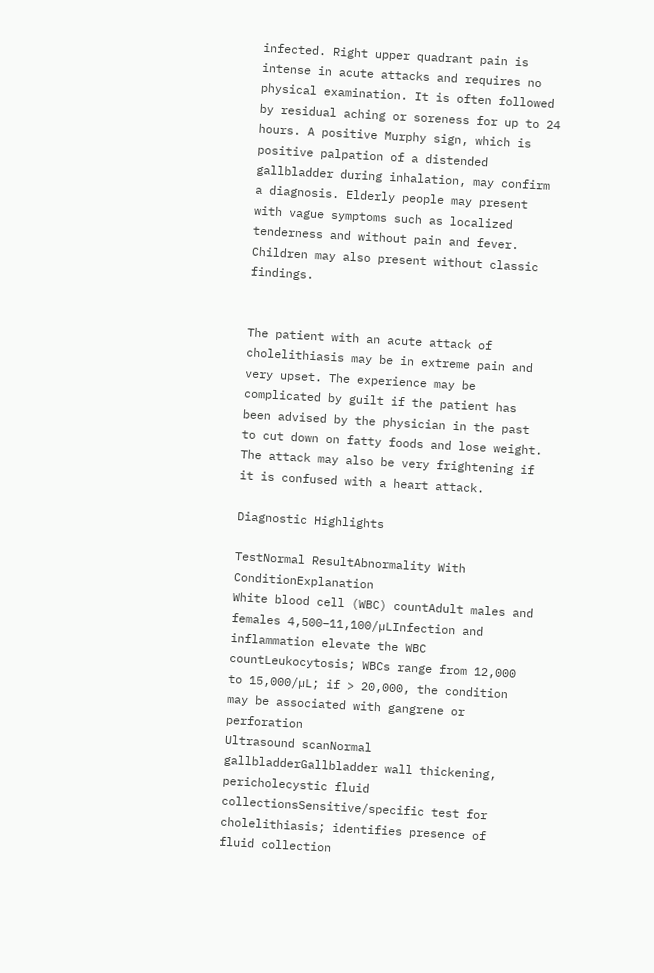infected. Right upper quadrant pain is intense in acute attacks and requires no physical examination. It is often followed by residual aching or soreness for up to 24 hours. A positive Murphy sign, which is positive palpation of a distended gallbladder during inhalation, may confirm a diagnosis. Elderly people may present with vague symptoms such as localized tenderness and without pain and fever. Children may also present without classic findings.


The patient with an acute attack of cholelithiasis may be in extreme pain and very upset. The experience may be complicated by guilt if the patient has been advised by the physician in the past to cut down on fatty foods and lose weight. The attack may also be very frightening if it is confused with a heart attack.

Diagnostic Highlights

TestNormal ResultAbnormality With ConditionExplanation
White blood cell (WBC) countAdult males and females 4,500–11,100/µLInfection and inflammation elevate the WBC countLeukocytosis; WBCs range from 12,000 to 15,000/µL; if > 20,000, the condition may be associated with gangrene or perforation
Ultrasound scanNormal gallbladderGallbladder wall thickening, pericholecystic fluid collectionsSensitive/specific test for cholelithiasis; identifies presence of fluid collection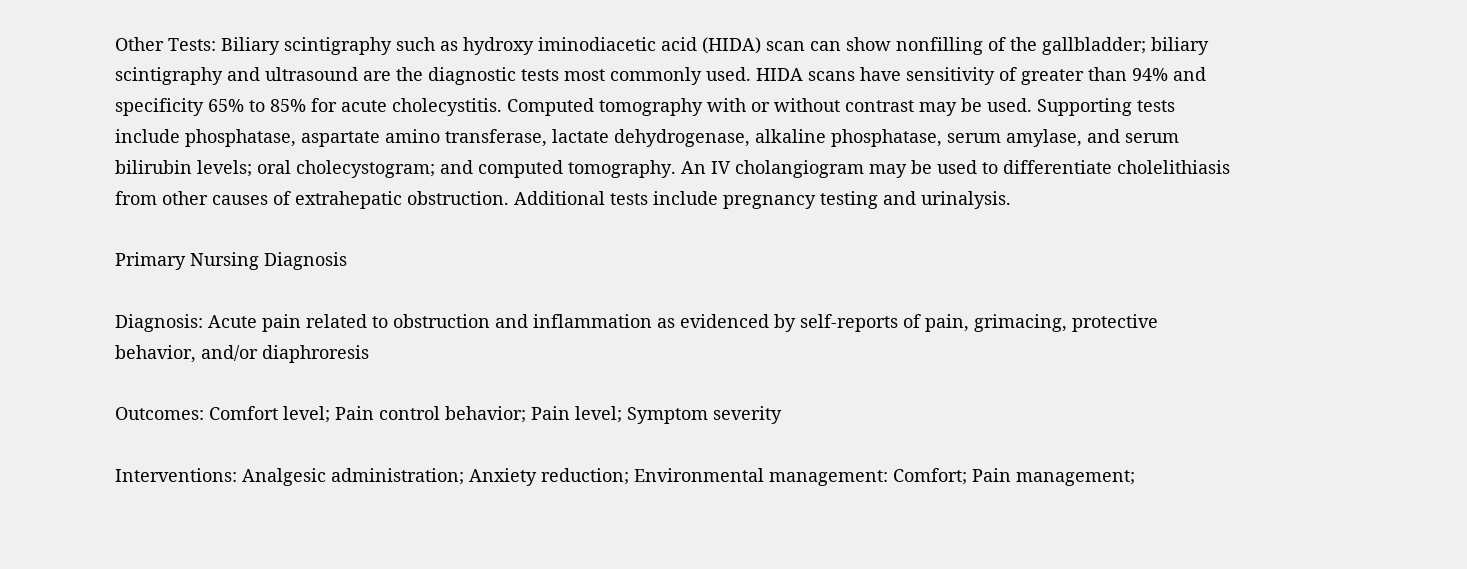Other Tests: Biliary scintigraphy such as hydroxy iminodiacetic acid (HIDA) scan can show nonfilling of the gallbladder; biliary scintigraphy and ultrasound are the diagnostic tests most commonly used. HIDA scans have sensitivity of greater than 94% and specificity 65% to 85% for acute cholecystitis. Computed tomography with or without contrast may be used. Supporting tests include phosphatase, aspartate amino transferase, lactate dehydrogenase, alkaline phosphatase, serum amylase, and serum bilirubin levels; oral cholecystogram; and computed tomography. An IV cholangiogram may be used to differentiate cholelithiasis from other causes of extrahepatic obstruction. Additional tests include pregnancy testing and urinalysis.

Primary Nursing Diagnosis

Diagnosis: Acute pain related to obstruction and inflammation as evidenced by self-reports of pain, grimacing, protective behavior, and/or diaphroresis

Outcomes: Comfort level; Pain control behavior; Pain level; Symptom severity

Interventions: Analgesic administration; Anxiety reduction; Environmental management: Comfort; Pain management;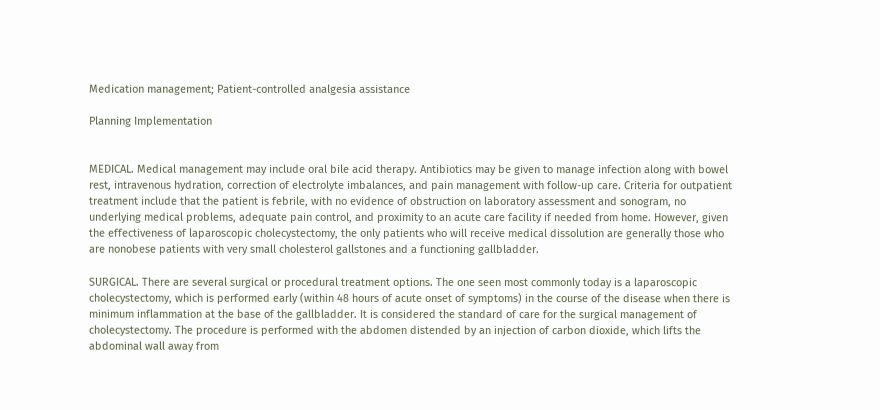Medication management; Patient-controlled analgesia assistance

Planning Implementation


MEDICAL. Medical management may include oral bile acid therapy. Antibiotics may be given to manage infection along with bowel rest, intravenous hydration, correction of electrolyte imbalances, and pain management with follow-up care. Criteria for outpatient treatment include that the patient is febrile, with no evidence of obstruction on laboratory assessment and sonogram, no underlying medical problems, adequate pain control, and proximity to an acute care facility if needed from home. However, given the effectiveness of laparoscopic cholecystectomy, the only patients who will receive medical dissolution are generally those who are nonobese patients with very small cholesterol gallstones and a functioning gallbladder.

SURGICAL. There are several surgical or procedural treatment options. The one seen most commonly today is a laparoscopic cholecystectomy, which is performed early (within 48 hours of acute onset of symptoms) in the course of the disease when there is minimum inflammation at the base of the gallbladder. It is considered the standard of care for the surgical management of cholecystectomy. The procedure is performed with the abdomen distended by an injection of carbon dioxide, which lifts the abdominal wall away from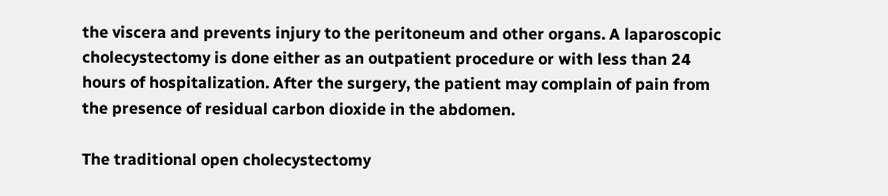the viscera and prevents injury to the peritoneum and other organs. A laparoscopic cholecystectomy is done either as an outpatient procedure or with less than 24 hours of hospitalization. After the surgery, the patient may complain of pain from the presence of residual carbon dioxide in the abdomen.

The traditional open cholecystectomy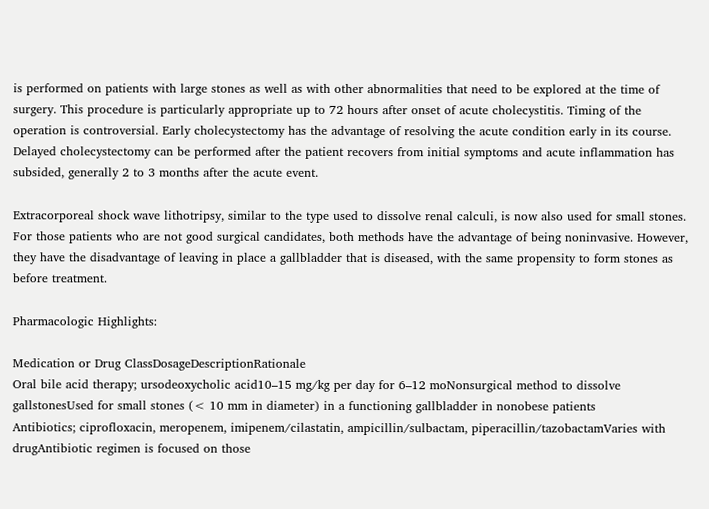is performed on patients with large stones as well as with other abnormalities that need to be explored at the time of surgery. This procedure is particularly appropriate up to 72 hours after onset of acute cholecystitis. Timing of the operation is controversial. Early cholecystectomy has the advantage of resolving the acute condition early in its course. Delayed cholecystectomy can be performed after the patient recovers from initial symptoms and acute inflammation has subsided, generally 2 to 3 months after the acute event.

Extracorporeal shock wave lithotripsy, similar to the type used to dissolve renal calculi, is now also used for small stones. For those patients who are not good surgical candidates, both methods have the advantage of being noninvasive. However, they have the disadvantage of leaving in place a gallbladder that is diseased, with the same propensity to form stones as before treatment.

Pharmacologic Highlights:

Medication or Drug ClassDosageDescriptionRationale
Oral bile acid therapy; ursodeoxycholic acid10–15 mg/kg per day for 6–12 moNonsurgical method to dissolve gallstonesUsed for small stones (< 10 mm in diameter) in a functioning gallbladder in nonobese patients
Antibiotics; ciprofloxacin, meropenem, imipenem/cilastatin, ampicillin/sulbactam, piperacillin/tazobactamVaries with drugAntibiotic regimen is focused on those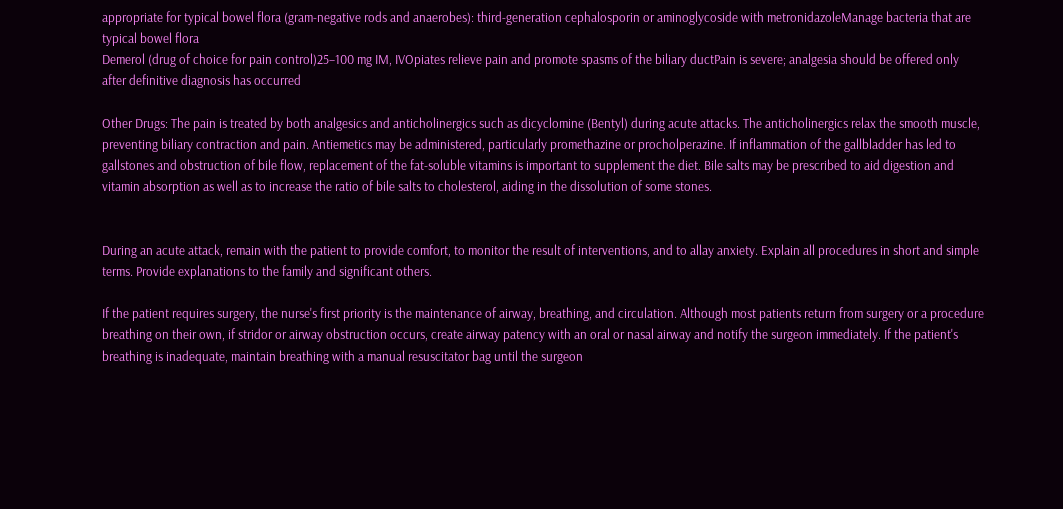appropriate for typical bowel flora (gram-negative rods and anaerobes): third-generation cephalosporin or aminoglycoside with metronidazoleManage bacteria that are typical bowel flora
Demerol (drug of choice for pain control)25–100 mg IM, IVOpiates relieve pain and promote spasms of the biliary ductPain is severe; analgesia should be offered only after definitive diagnosis has occurred

Other Drugs: The pain is treated by both analgesics and anticholinergics such as dicyclomine (Bentyl) during acute attacks. The anticholinergics relax the smooth muscle, preventing biliary contraction and pain. Antiemetics may be administered, particularly promethazine or procholperazine. If inflammation of the gallbladder has led to gallstones and obstruction of bile flow, replacement of the fat-soluble vitamins is important to supplement the diet. Bile salts may be prescribed to aid digestion and vitamin absorption as well as to increase the ratio of bile salts to cholesterol, aiding in the dissolution of some stones.


During an acute attack, remain with the patient to provide comfort, to monitor the result of interventions, and to allay anxiety. Explain all procedures in short and simple terms. Provide explanations to the family and significant others.

If the patient requires surgery, the nurse's first priority is the maintenance of airway, breathing, and circulation. Although most patients return from surgery or a procedure breathing on their own, if stridor or airway obstruction occurs, create airway patency with an oral or nasal airway and notify the surgeon immediately. If the patient's breathing is inadequate, maintain breathing with a manual resuscitator bag until the surgeon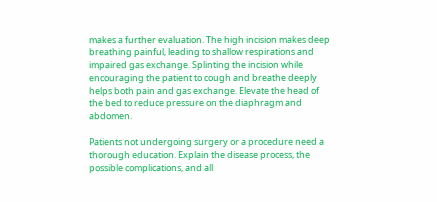makes a further evaluation. The high incision makes deep breathing painful, leading to shallow respirations and impaired gas exchange. Splinting the incision while encouraging the patient to cough and breathe deeply helps both pain and gas exchange. Elevate the head of the bed to reduce pressure on the diaphragm and abdomen.

Patients not undergoing surgery or a procedure need a thorough education. Explain the disease process, the possible complications, and all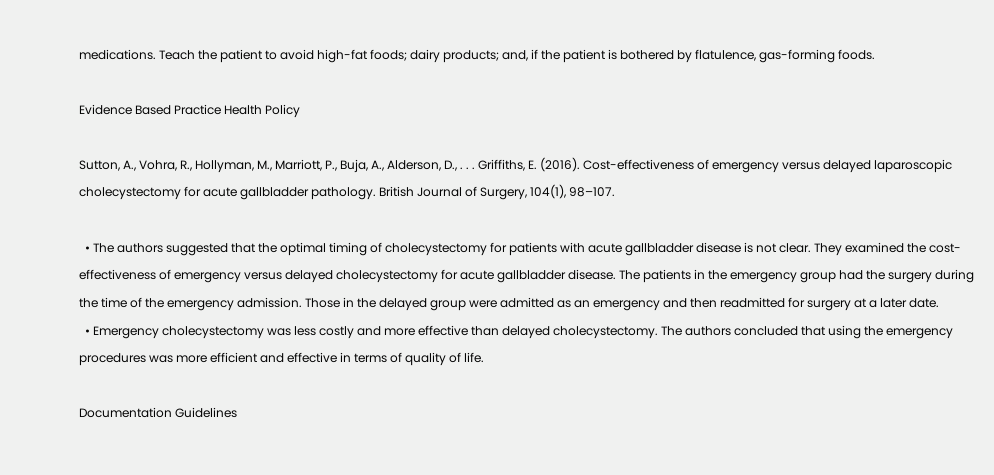medications. Teach the patient to avoid high-fat foods; dairy products; and, if the patient is bothered by flatulence, gas-forming foods.

Evidence Based Practice Health Policy

Sutton, A., Vohra, R., Hollyman, M., Marriott, P., Buja, A., Alderson, D., . . . Griffiths, E. (2016). Cost-effectiveness of emergency versus delayed laparoscopic cholecystectomy for acute gallbladder pathology. British Journal of Surgery, 104(1), 98–107.

  • The authors suggested that the optimal timing of cholecystectomy for patients with acute gallbladder disease is not clear. They examined the cost-effectiveness of emergency versus delayed cholecystectomy for acute gallbladder disease. The patients in the emergency group had the surgery during the time of the emergency admission. Those in the delayed group were admitted as an emergency and then readmitted for surgery at a later date.
  • Emergency cholecystectomy was less costly and more effective than delayed cholecystectomy. The authors concluded that using the emergency procedures was more efficient and effective in terms of quality of life.

Documentation Guidelines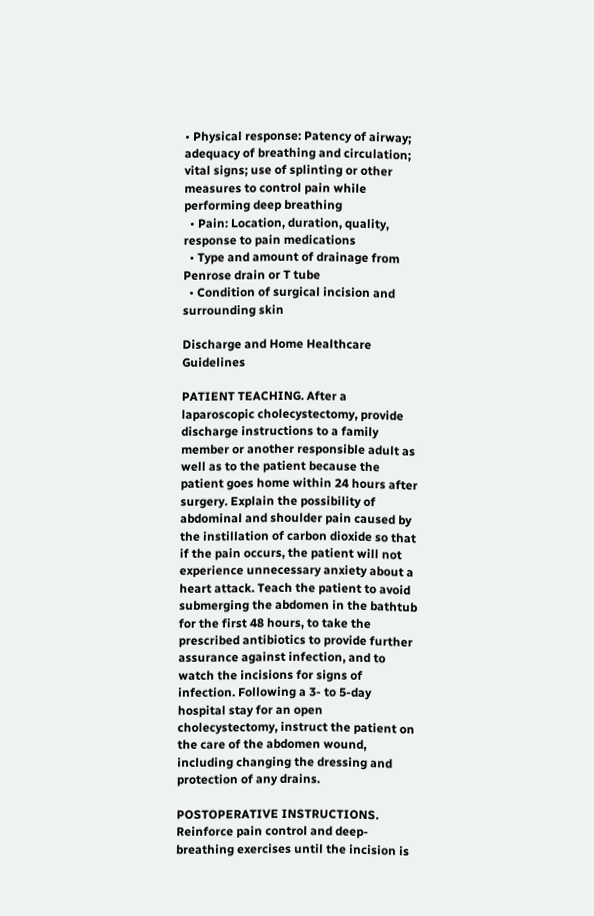• Physical response: Patency of airway; adequacy of breathing and circulation; vital signs; use of splinting or other measures to control pain while performing deep breathing
  • Pain: Location, duration, quality, response to pain medications
  • Type and amount of drainage from Penrose drain or T tube
  • Condition of surgical incision and surrounding skin

Discharge and Home Healthcare Guidelines

PATIENT TEACHING. After a laparoscopic cholecystectomy, provide discharge instructions to a family member or another responsible adult as well as to the patient because the patient goes home within 24 hours after surgery. Explain the possibility of abdominal and shoulder pain caused by the instillation of carbon dioxide so that if the pain occurs, the patient will not experience unnecessary anxiety about a heart attack. Teach the patient to avoid submerging the abdomen in the bathtub for the first 48 hours, to take the prescribed antibiotics to provide further assurance against infection, and to watch the incisions for signs of infection. Following a 3- to 5-day hospital stay for an open cholecystectomy, instruct the patient on the care of the abdomen wound, including changing the dressing and protection of any drains.

POSTOPERATIVE INSTRUCTIONS. Reinforce pain control and deep-breathing exercises until the incision is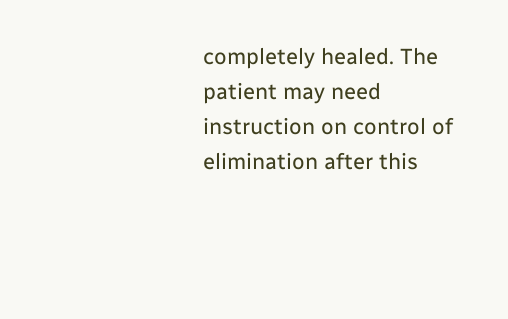completely healed. The patient may need instruction on control of elimination after this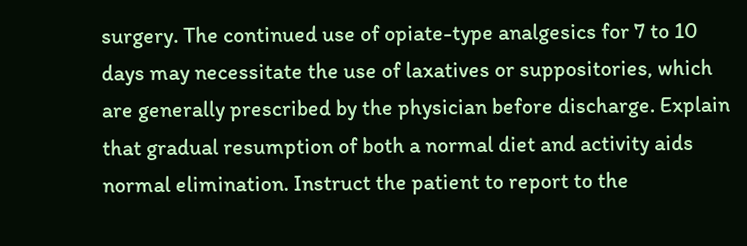surgery. The continued use of opiate-type analgesics for 7 to 10 days may necessitate the use of laxatives or suppositories, which are generally prescribed by the physician before discharge. Explain that gradual resumption of both a normal diet and activity aids normal elimination. Instruct the patient to report to the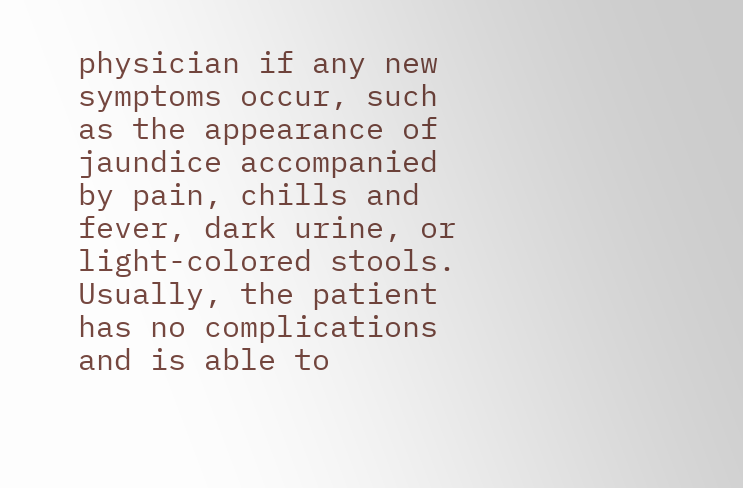physician if any new symptoms occur, such as the appearance of jaundice accompanied by pain, chills and fever, dark urine, or light-colored stools. Usually, the patient has no complications and is able to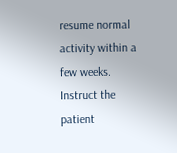resume normal activity within a few weeks. Instruct the patient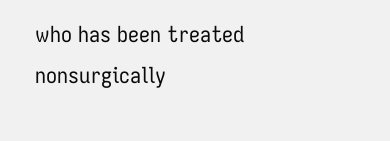who has been treated nonsurgically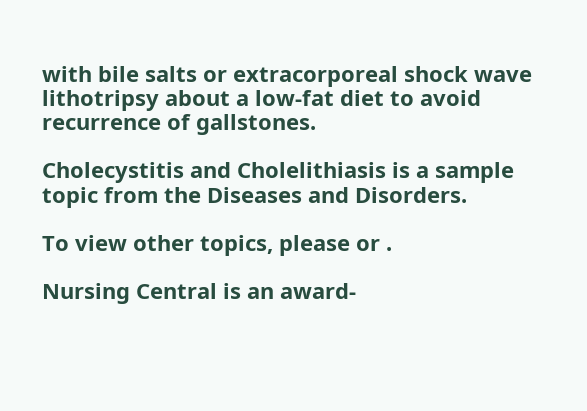with bile salts or extracorporeal shock wave lithotripsy about a low-fat diet to avoid recurrence of gallstones.

Cholecystitis and Cholelithiasis is a sample topic from the Diseases and Disorders.

To view other topics, please or .

Nursing Central is an award-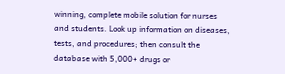winning, complete mobile solution for nurses and students. Look up information on diseases, tests, and procedures; then consult the database with 5,000+ drugs or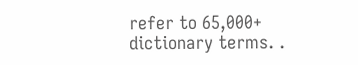refer to 65,000+ dictionary terms. .